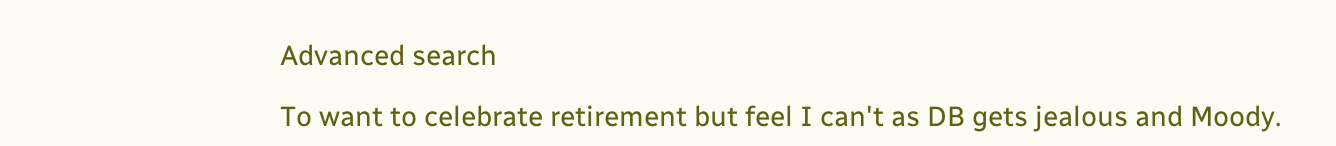Advanced search

To want to celebrate retirement but feel I can't as DB gets jealous and Moody.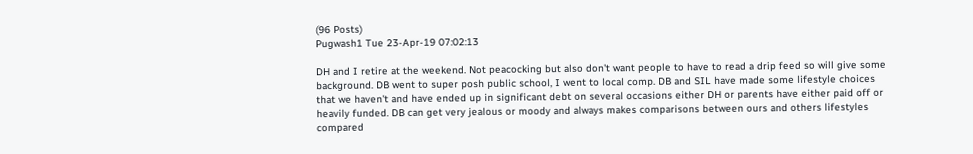(96 Posts)
Pugwash1 Tue 23-Apr-19 07:02:13

DH and I retire at the weekend. Not peacocking but also don't want people to have to read a drip feed so will give some background. DB went to super posh public school, I went to local comp. DB and SIL have made some lifestyle choices that we haven't and have ended up in significant debt on several occasions either DH or parents have either paid off or heavily funded. DB can get very jealous or moody and always makes comparisons between ours and others lifestyles compared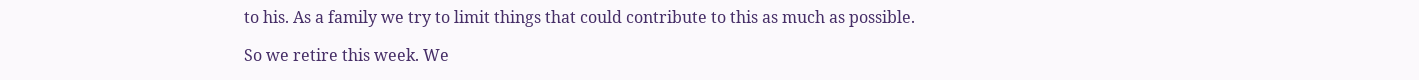to his. As a family we try to limit things that could contribute to this as much as possible.

So we retire this week. We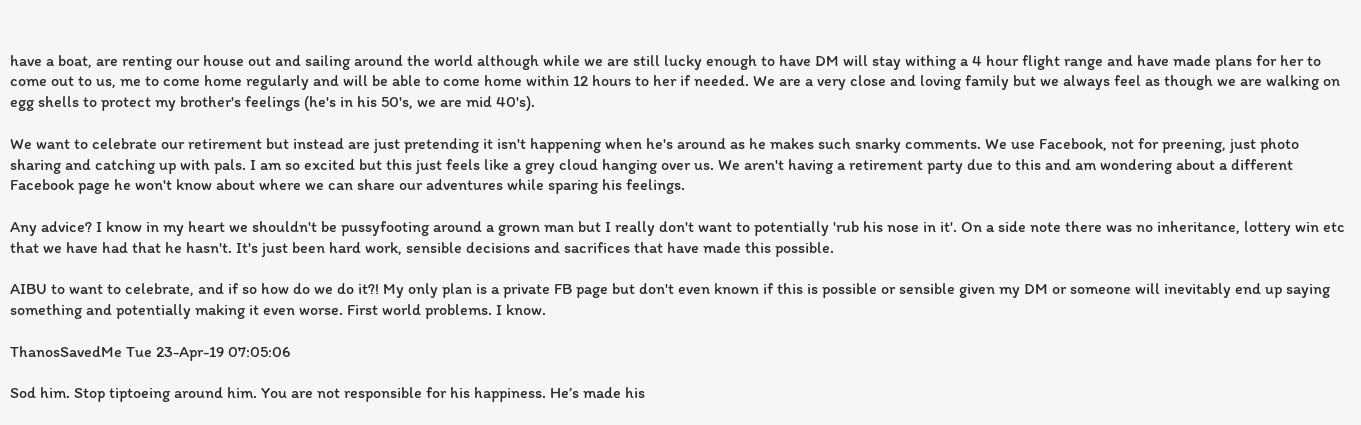have a boat, are renting our house out and sailing around the world although while we are still lucky enough to have DM will stay withing a 4 hour flight range and have made plans for her to come out to us, me to come home regularly and will be able to come home within 12 hours to her if needed. We are a very close and loving family but we always feel as though we are walking on egg shells to protect my brother's feelings (he's in his 50's, we are mid 40's).

We want to celebrate our retirement but instead are just pretending it isn't happening when he's around as he makes such snarky comments. We use Facebook, not for preening, just photo sharing and catching up with pals. I am so excited but this just feels like a grey cloud hanging over us. We aren't having a retirement party due to this and am wondering about a different Facebook page he won't know about where we can share our adventures while sparing his feelings.

Any advice? I know in my heart we shouldn't be pussyfooting around a grown man but I really don't want to potentially 'rub his nose in it'. On a side note there was no inheritance, lottery win etc that we have had that he hasn't. It's just been hard work, sensible decisions and sacrifices that have made this possible.

AIBU to want to celebrate, and if so how do we do it?! My only plan is a private FB page but don't even known if this is possible or sensible given my DM or someone will inevitably end up saying something and potentially making it even worse. First world problems. I know.

ThanosSavedMe Tue 23-Apr-19 07:05:06

Sod him. Stop tiptoeing around him. You are not responsible for his happiness. He’s made his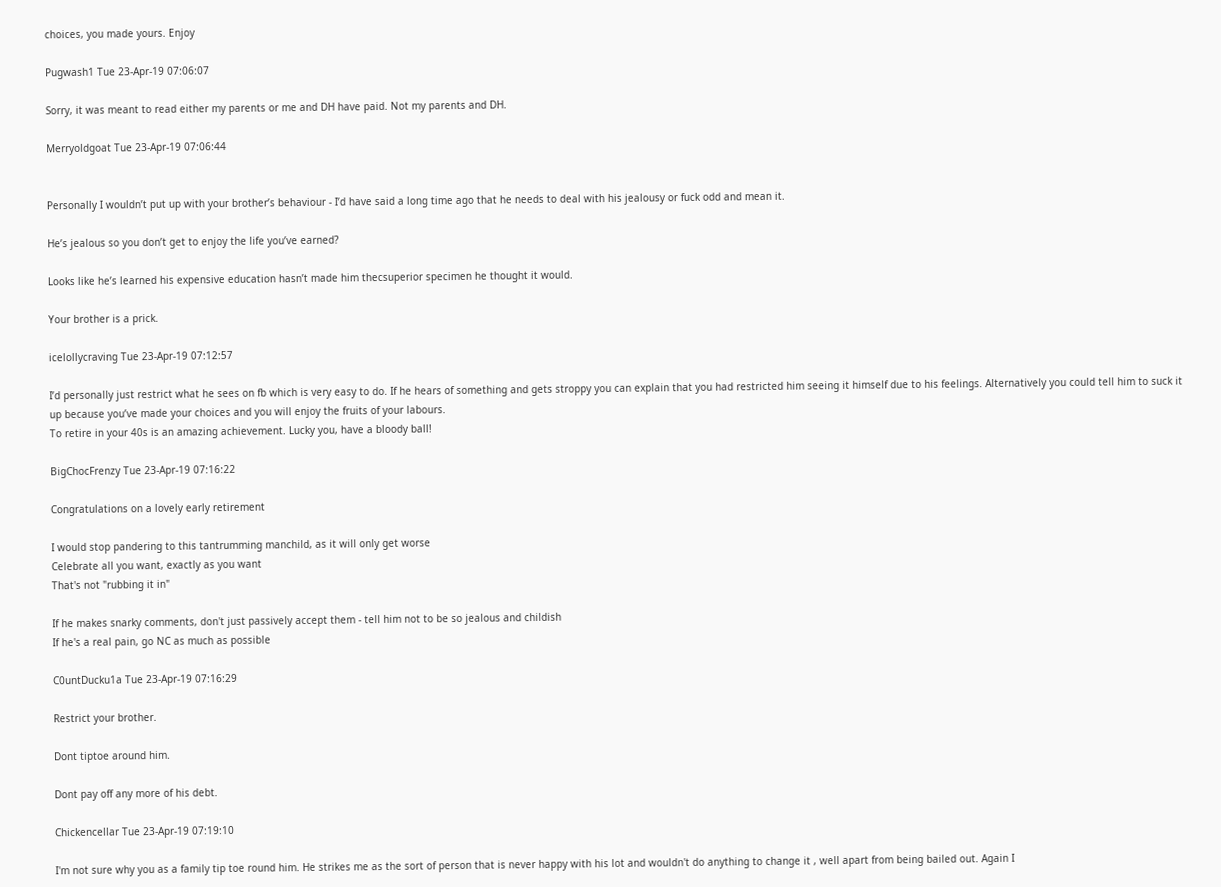choices, you made yours. Enjoy

Pugwash1 Tue 23-Apr-19 07:06:07

Sorry, it was meant to read either my parents or me and DH have paid. Not my parents and DH.

Merryoldgoat Tue 23-Apr-19 07:06:44


Personally I wouldn’t put up with your brother’s behaviour - I’d have said a long time ago that he needs to deal with his jealousy or fuck odd and mean it.

He’s jealous so you don’t get to enjoy the life you’ve earned?

Looks like he’s learned his expensive education hasn’t made him thecsuperior specimen he thought it would.

Your brother is a prick.

icelollycraving Tue 23-Apr-19 07:12:57

I’d personally just restrict what he sees on fb which is very easy to do. If he hears of something and gets stroppy you can explain that you had restricted him seeing it himself due to his feelings. Alternatively you could tell him to suck it up because you’ve made your choices and you will enjoy the fruits of your labours.
To retire in your 40s is an amazing achievement. Lucky you, have a bloody ball!

BigChocFrenzy Tue 23-Apr-19 07:16:22

Congratulations on a lovely early retirement

I would stop pandering to this tantrumming manchild, as it will only get worse
Celebrate all you want, exactly as you want
That's not "rubbing it in"

If he makes snarky comments, don't just passively accept them - tell him not to be so jealous and childish
If he's a real pain, go NC as much as possible

C0untDucku1a Tue 23-Apr-19 07:16:29

Restrict your brother.

Dont tiptoe around him.

Dont pay off any more of his debt.

Chickencellar Tue 23-Apr-19 07:19:10

I'm not sure why you as a family tip toe round him. He strikes me as the sort of person that is never happy with his lot and wouldn't do anything to change it , well apart from being bailed out. Again I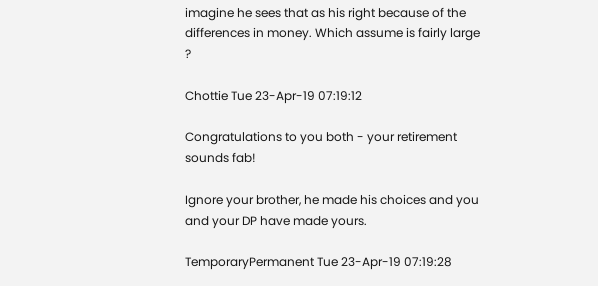imagine he sees that as his right because of the differences in money. Which assume is fairly large ?

Chottie Tue 23-Apr-19 07:19:12

Congratulations to you both - your retirement sounds fab!

Ignore your brother, he made his choices and you and your DP have made yours.

TemporaryPermanent Tue 23-Apr-19 07:19:28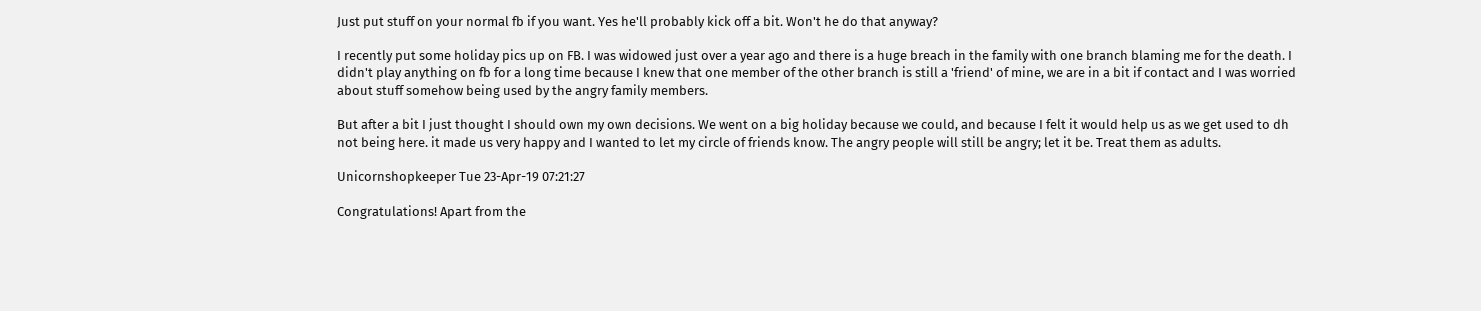Just put stuff on your normal fb if you want. Yes he'll probably kick off a bit. Won't he do that anyway?

I recently put some holiday pics up on FB. I was widowed just over a year ago and there is a huge breach in the family with one branch blaming me for the death. I didn't play anything on fb for a long time because I knew that one member of the other branch is still a 'friend' of mine, we are in a bit if contact and I was worried about stuff somehow being used by the angry family members.

But after a bit I just thought I should own my own decisions. We went on a big holiday because we could, and because I felt it would help us as we get used to dh not being here. it made us very happy and I wanted to let my circle of friends know. The angry people will still be angry; let it be. Treat them as adults.

Unicornshopkeeper Tue 23-Apr-19 07:21:27

Congratulations! Apart from the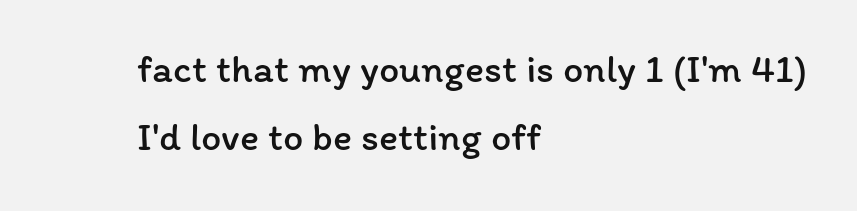fact that my youngest is only 1 (I'm 41) I'd love to be setting off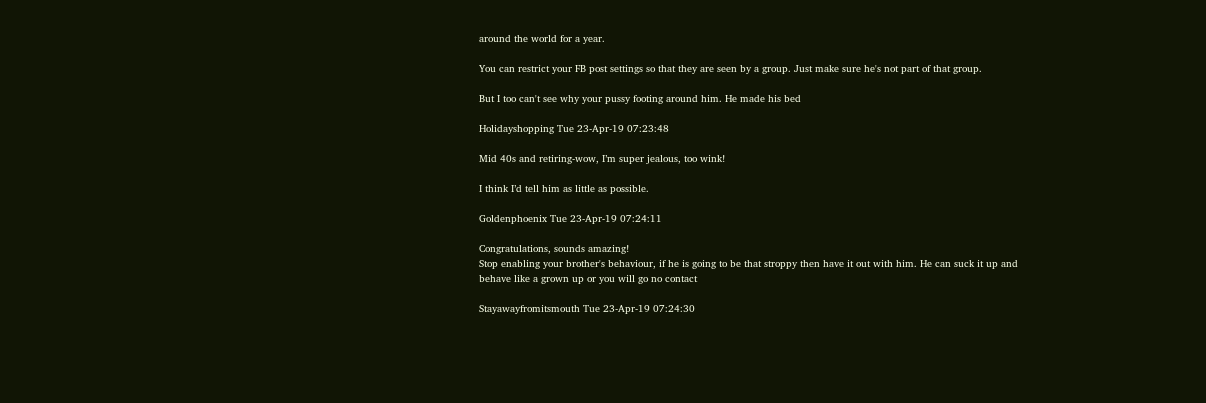around the world for a year.

You can restrict your FB post settings so that they are seen by a group. Just make sure he's not part of that group.

But I too can't see why your pussy footing around him. He made his bed

Holidayshopping Tue 23-Apr-19 07:23:48

Mid 40s and retiring-wow, I’m super jealous, too wink!

I think I’d tell him as little as possible.

Goldenphoenix Tue 23-Apr-19 07:24:11

Congratulations, sounds amazing!
Stop enabling your brother's behaviour, if he is going to be that stroppy then have it out with him. He can suck it up and behave like a grown up or you will go no contact

Stayawayfromitsmouth Tue 23-Apr-19 07:24:30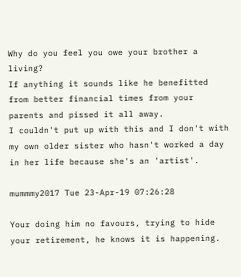Why do you feel you owe your brother a living?
If anything it sounds like he benefitted from better financial times from your parents and pissed it all away.
I couldn't put up with this and I don't with my own older sister who hasn't worked a day in her life because she's an 'artist'.

mummmy2017 Tue 23-Apr-19 07:26:28

Your doing him no favours, trying to hide your retirement, he knows it is happening.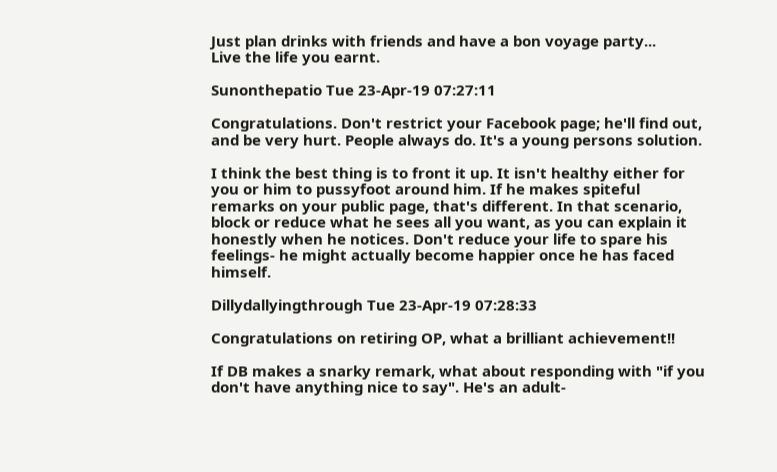Just plan drinks with friends and have a bon voyage party...
Live the life you earnt.

Sunonthepatio Tue 23-Apr-19 07:27:11

Congratulations. Don't restrict your Facebook page; he'll find out, and be very hurt. People always do. It's a young persons solution.

I think the best thing is to front it up. It isn't healthy either for you or him to pussyfoot around him. If he makes spiteful remarks on your public page, that's different. In that scenario, block or reduce what he sees all you want, as you can explain it honestly when he notices. Don't reduce your life to spare his feelings- he might actually become happier once he has faced himself.

Dillydallyingthrough Tue 23-Apr-19 07:28:33

Congratulations on retiring OP, what a brilliant achievement!!

If DB makes a snarky remark, what about responding with "if you don't have anything nice to say". He's an adult-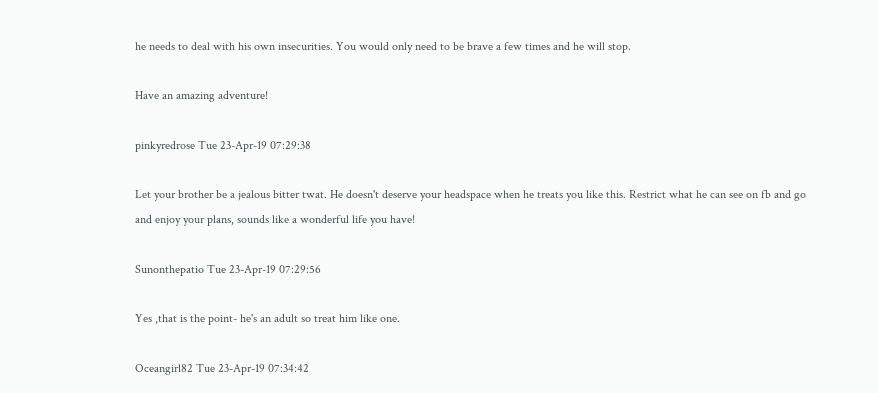he needs to deal with his own insecurities. You would only need to be brave a few times and he will stop.

Have an amazing adventure!

pinkyredrose Tue 23-Apr-19 07:29:38

Let your brother be a jealous bitter twat. He doesn't deserve your headspace when he treats you like this. Restrict what he can see on fb and go and enjoy your plans, sounds like a wonderful life you have!

Sunonthepatio Tue 23-Apr-19 07:29:56

Yes ,that is the point- he's an adult so treat him like one.

Oceangirl82 Tue 23-Apr-19 07:34:42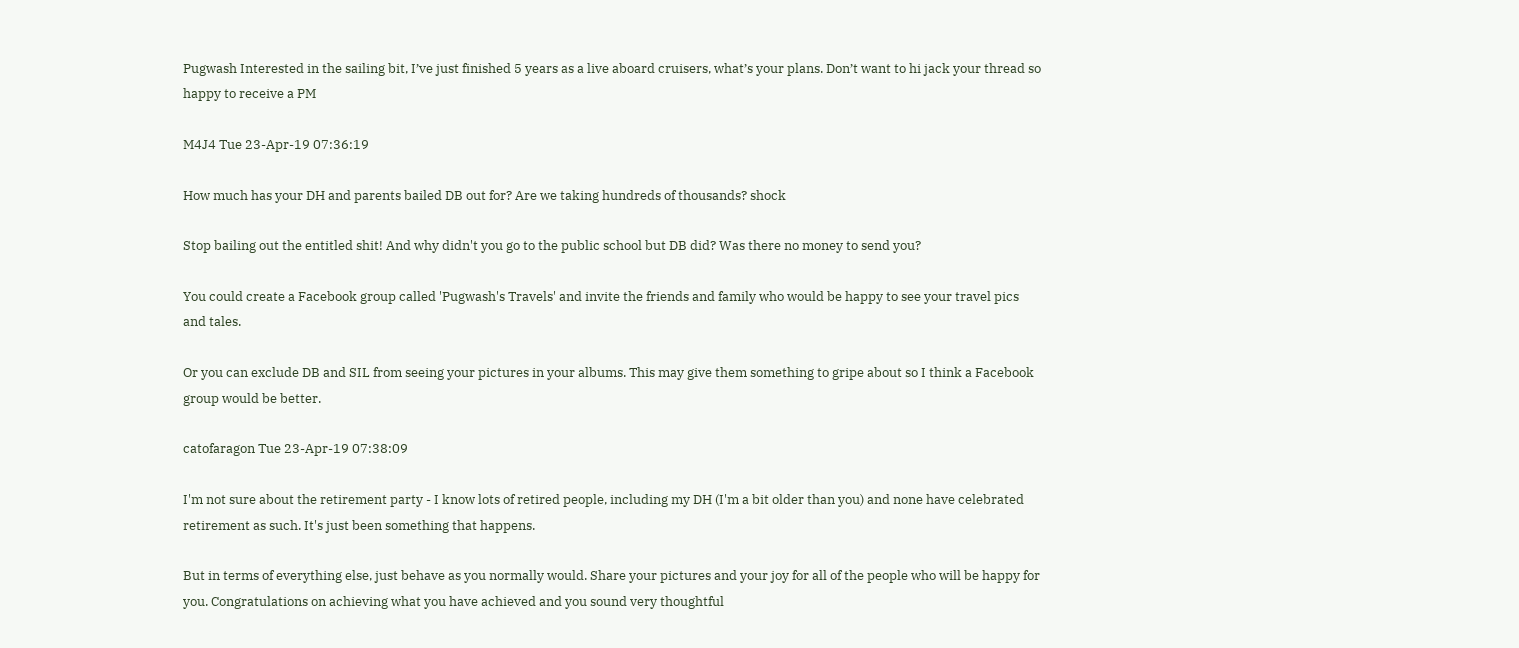Pugwash Interested in the sailing bit, I’ve just finished 5 years as a live aboard cruisers, what’s your plans. Don’t want to hi jack your thread so happy to receive a PM

M4J4 Tue 23-Apr-19 07:36:19

How much has your DH and parents bailed DB out for? Are we taking hundreds of thousands? shock

Stop bailing out the entitled shit! And why didn't you go to the public school but DB did? Was there no money to send you?

You could create a Facebook group called 'Pugwash's Travels' and invite the friends and family who would be happy to see your travel pics and tales.

Or you can exclude DB and SIL from seeing your pictures in your albums. This may give them something to gripe about so I think a Facebook group would be better.

catofaragon Tue 23-Apr-19 07:38:09

I'm not sure about the retirement party - I know lots of retired people, including my DH (I'm a bit older than you) and none have celebrated retirement as such. It's just been something that happens.

But in terms of everything else, just behave as you normally would. Share your pictures and your joy for all of the people who will be happy for you. Congratulations on achieving what you have achieved and you sound very thoughtful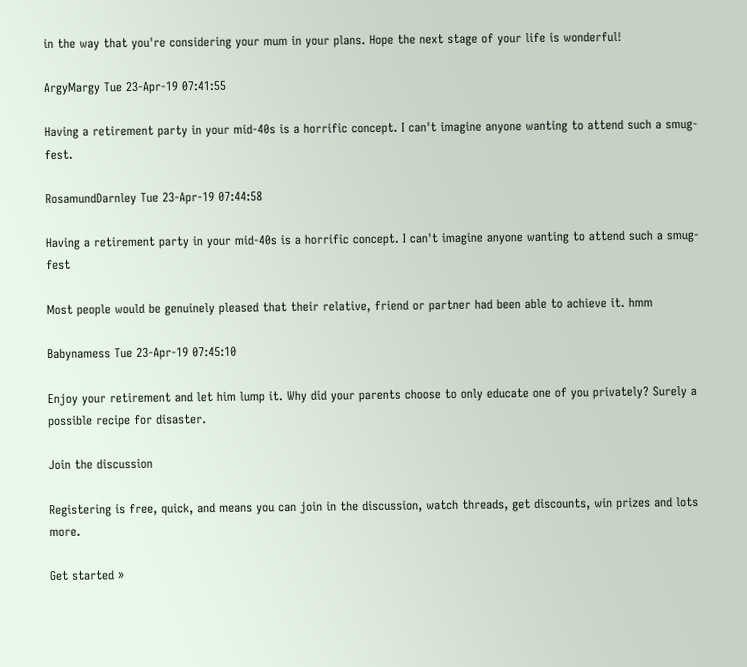in the way that you're considering your mum in your plans. Hope the next stage of your life is wonderful!

ArgyMargy Tue 23-Apr-19 07:41:55

Having a retirement party in your mid-40s is a horrific concept. I can't imagine anyone wanting to attend such a smug-fest.

RosamundDarnley Tue 23-Apr-19 07:44:58

Having a retirement party in your mid-40s is a horrific concept. I can't imagine anyone wanting to attend such a smug-fest

Most people would be genuinely pleased that their relative, friend or partner had been able to achieve it. hmm

Babynamess Tue 23-Apr-19 07:45:10

Enjoy your retirement and let him lump it. Why did your parents choose to only educate one of you privately? Surely a possible recipe for disaster.

Join the discussion

Registering is free, quick, and means you can join in the discussion, watch threads, get discounts, win prizes and lots more.

Get started »